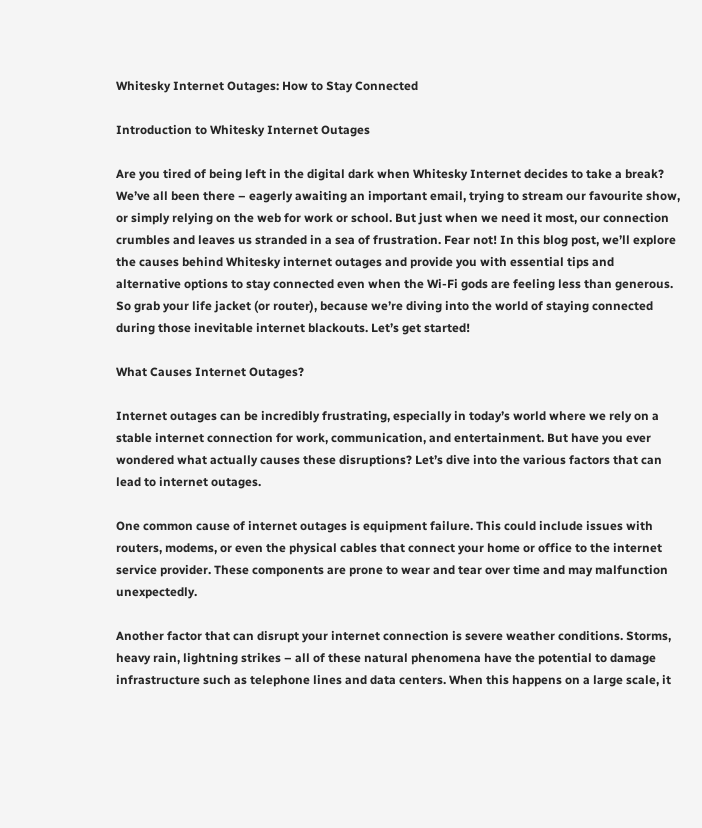Whitesky Internet Outages: How to Stay Connected

Introduction to Whitesky Internet Outages

Are you tired of being left in the digital dark when Whitesky Internet decides to take a break? We’ve all been there – eagerly awaiting an important email, trying to stream our favourite show, or simply relying on the web for work or school. But just when we need it most, our connection crumbles and leaves us stranded in a sea of frustration. Fear not! In this blog post, we’ll explore the causes behind Whitesky internet outages and provide you with essential tips and alternative options to stay connected even when the Wi-Fi gods are feeling less than generous. So grab your life jacket (or router), because we’re diving into the world of staying connected during those inevitable internet blackouts. Let’s get started!

What Causes Internet Outages?

Internet outages can be incredibly frustrating, especially in today’s world where we rely on a stable internet connection for work, communication, and entertainment. But have you ever wondered what actually causes these disruptions? Let’s dive into the various factors that can lead to internet outages.

One common cause of internet outages is equipment failure. This could include issues with routers, modems, or even the physical cables that connect your home or office to the internet service provider. These components are prone to wear and tear over time and may malfunction unexpectedly.

Another factor that can disrupt your internet connection is severe weather conditions. Storms, heavy rain, lightning strikes – all of these natural phenomena have the potential to damage infrastructure such as telephone lines and data centers. When this happens on a large scale, it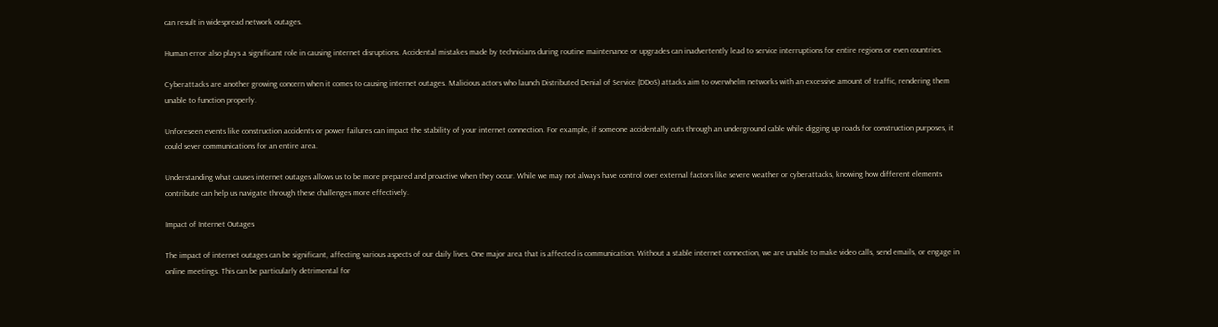can result in widespread network outages.

Human error also plays a significant role in causing internet disruptions. Accidental mistakes made by technicians during routine maintenance or upgrades can inadvertently lead to service interruptions for entire regions or even countries.

Cyberattacks are another growing concern when it comes to causing internet outages. Malicious actors who launch Distributed Denial of Service (DDoS) attacks aim to overwhelm networks with an excessive amount of traffic, rendering them unable to function properly.

Unforeseen events like construction accidents or power failures can impact the stability of your internet connection. For example, if someone accidentally cuts through an underground cable while digging up roads for construction purposes, it could sever communications for an entire area.

Understanding what causes internet outages allows us to be more prepared and proactive when they occur. While we may not always have control over external factors like severe weather or cyberattacks, knowing how different elements contribute can help us navigate through these challenges more effectively.

Impact of Internet Outages

The impact of internet outages can be significant, affecting various aspects of our daily lives. One major area that is affected is communication. Without a stable internet connection, we are unable to make video calls, send emails, or engage in online meetings. This can be particularly detrimental for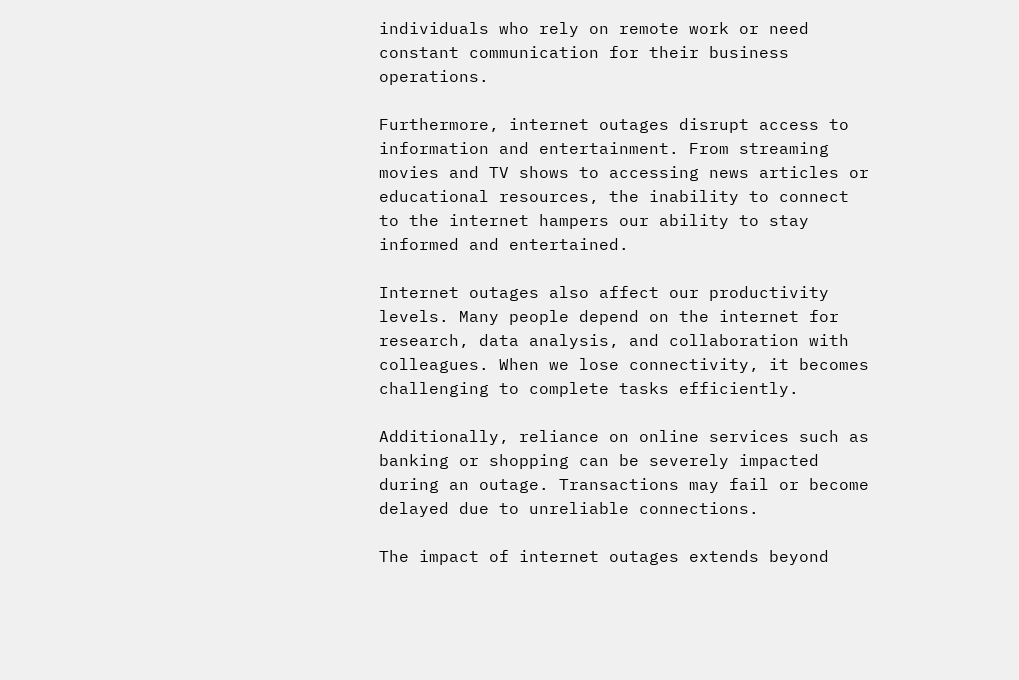individuals who rely on remote work or need constant communication for their business operations.

Furthermore, internet outages disrupt access to information and entertainment. From streaming movies and TV shows to accessing news articles or educational resources, the inability to connect to the internet hampers our ability to stay informed and entertained.

Internet outages also affect our productivity levels. Many people depend on the internet for research, data analysis, and collaboration with colleagues. When we lose connectivity, it becomes challenging to complete tasks efficiently.

Additionally, reliance on online services such as banking or shopping can be severely impacted during an outage. Transactions may fail or become delayed due to unreliable connections.

The impact of internet outages extends beyond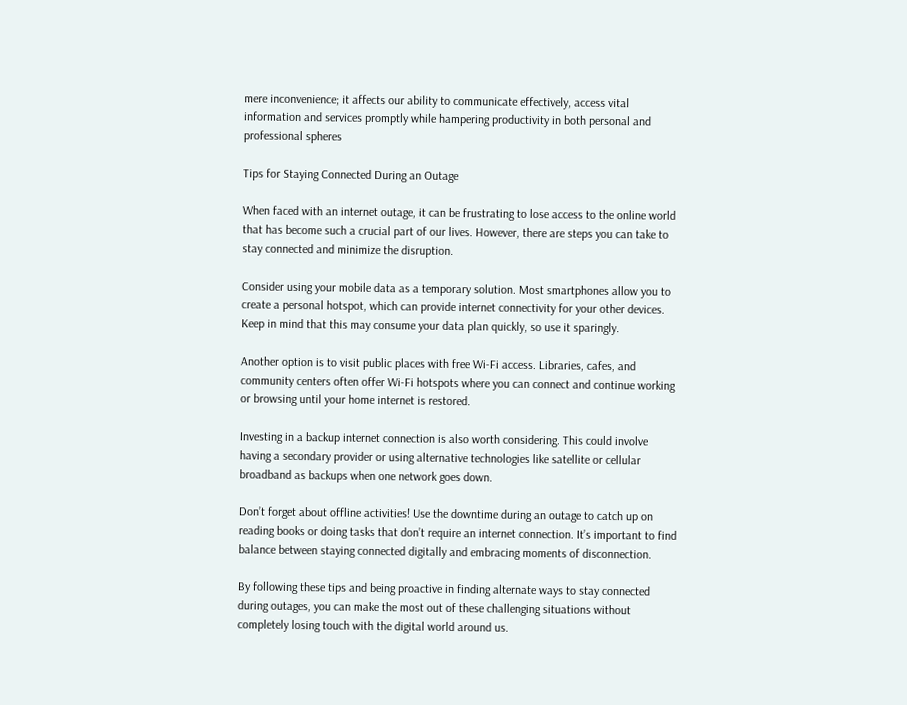mere inconvenience; it affects our ability to communicate effectively, access vital information and services promptly while hampering productivity in both personal and professional spheres

Tips for Staying Connected During an Outage

When faced with an internet outage, it can be frustrating to lose access to the online world that has become such a crucial part of our lives. However, there are steps you can take to stay connected and minimize the disruption.

Consider using your mobile data as a temporary solution. Most smartphones allow you to create a personal hotspot, which can provide internet connectivity for your other devices. Keep in mind that this may consume your data plan quickly, so use it sparingly.

Another option is to visit public places with free Wi-Fi access. Libraries, cafes, and community centers often offer Wi-Fi hotspots where you can connect and continue working or browsing until your home internet is restored.

Investing in a backup internet connection is also worth considering. This could involve having a secondary provider or using alternative technologies like satellite or cellular broadband as backups when one network goes down.

Don’t forget about offline activities! Use the downtime during an outage to catch up on reading books or doing tasks that don’t require an internet connection. It’s important to find balance between staying connected digitally and embracing moments of disconnection.

By following these tips and being proactive in finding alternate ways to stay connected during outages, you can make the most out of these challenging situations without completely losing touch with the digital world around us.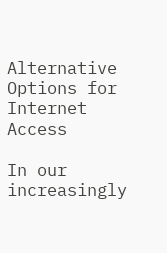Alternative Options for Internet Access

In our increasingly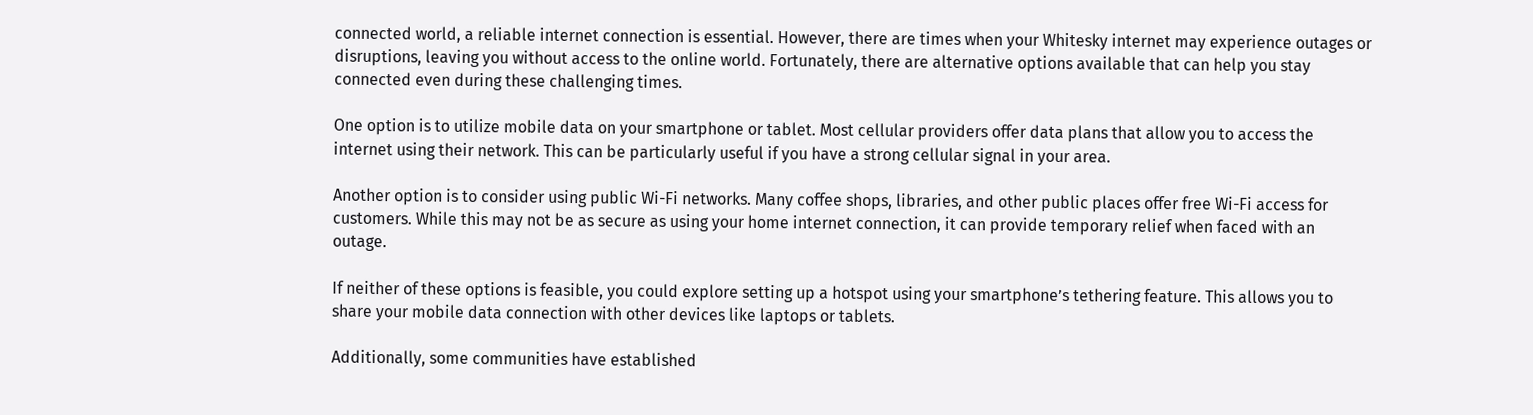connected world, a reliable internet connection is essential. However, there are times when your Whitesky internet may experience outages or disruptions, leaving you without access to the online world. Fortunately, there are alternative options available that can help you stay connected even during these challenging times.

One option is to utilize mobile data on your smartphone or tablet. Most cellular providers offer data plans that allow you to access the internet using their network. This can be particularly useful if you have a strong cellular signal in your area.

Another option is to consider using public Wi-Fi networks. Many coffee shops, libraries, and other public places offer free Wi-Fi access for customers. While this may not be as secure as using your home internet connection, it can provide temporary relief when faced with an outage.

If neither of these options is feasible, you could explore setting up a hotspot using your smartphone’s tethering feature. This allows you to share your mobile data connection with other devices like laptops or tablets.

Additionally, some communities have established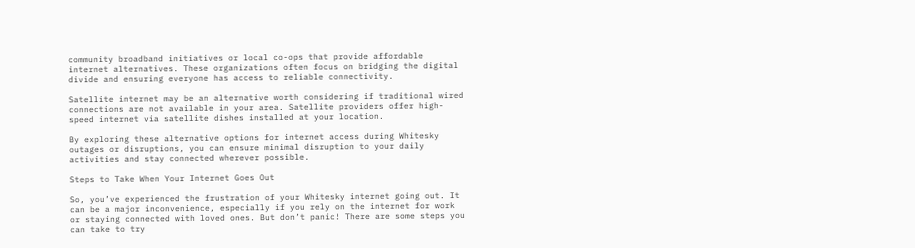community broadband initiatives or local co-ops that provide affordable internet alternatives. These organizations often focus on bridging the digital divide and ensuring everyone has access to reliable connectivity.

Satellite internet may be an alternative worth considering if traditional wired connections are not available in your area. Satellite providers offer high-speed internet via satellite dishes installed at your location.

By exploring these alternative options for internet access during Whitesky outages or disruptions, you can ensure minimal disruption to your daily activities and stay connected wherever possible.

Steps to Take When Your Internet Goes Out

So, you’ve experienced the frustration of your Whitesky internet going out. It can be a major inconvenience, especially if you rely on the internet for work or staying connected with loved ones. But don’t panic! There are some steps you can take to try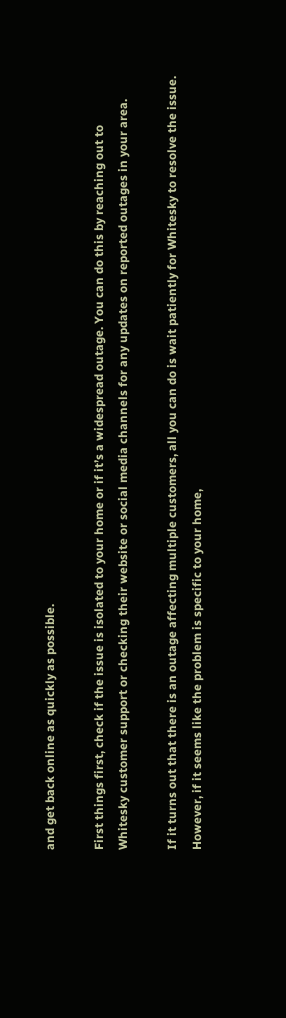and get back online as quickly as possible.

First things first, check if the issue is isolated to your home or if it’s a widespread outage. You can do this by reaching out to Whitesky customer support or checking their website or social media channels for any updates on reported outages in your area.

If it turns out that there is an outage affecting multiple customers, all you can do is wait patiently for Whitesky to resolve the issue. However, if it seems like the problem is specific to your home,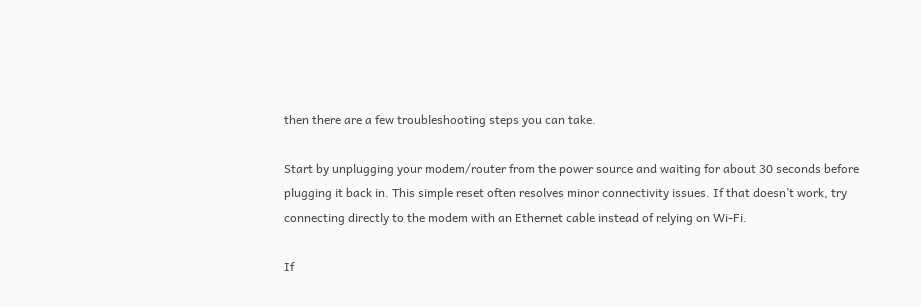then there are a few troubleshooting steps you can take.

Start by unplugging your modem/router from the power source and waiting for about 30 seconds before plugging it back in. This simple reset often resolves minor connectivity issues. If that doesn’t work, try connecting directly to the modem with an Ethernet cable instead of relying on Wi-Fi.

If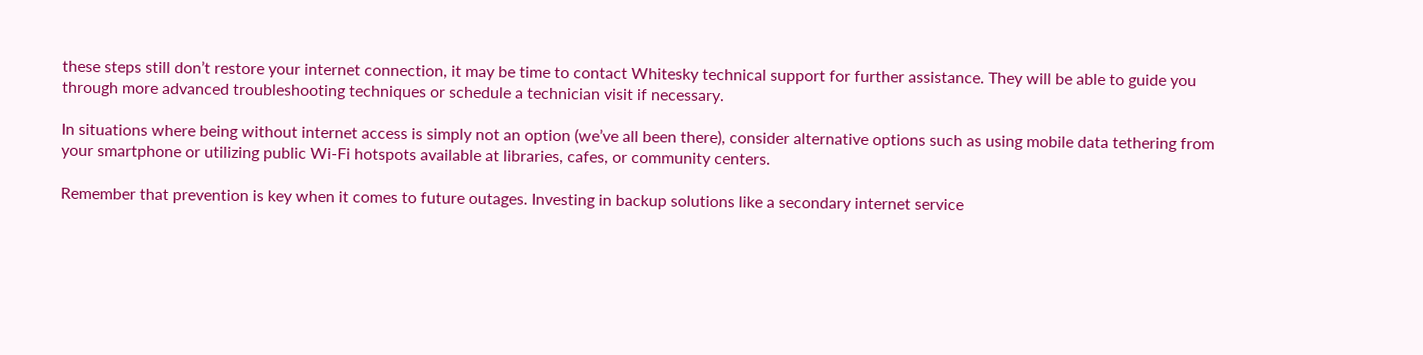these steps still don’t restore your internet connection, it may be time to contact Whitesky technical support for further assistance. They will be able to guide you through more advanced troubleshooting techniques or schedule a technician visit if necessary.

In situations where being without internet access is simply not an option (we’ve all been there), consider alternative options such as using mobile data tethering from your smartphone or utilizing public Wi-Fi hotspots available at libraries, cafes, or community centers.

Remember that prevention is key when it comes to future outages. Investing in backup solutions like a secondary internet service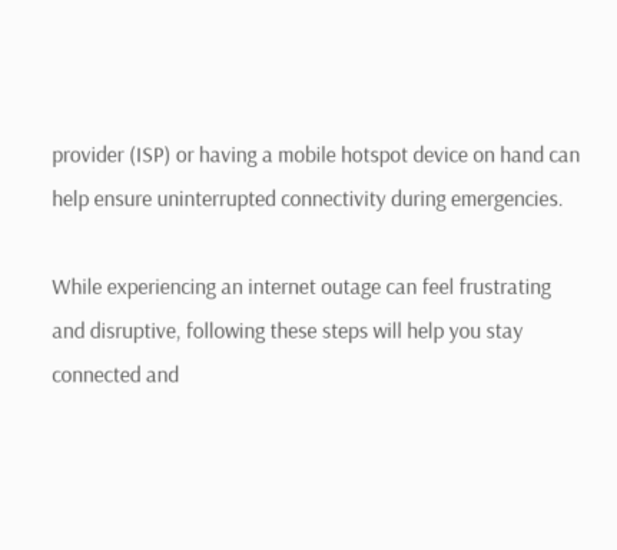provider (ISP) or having a mobile hotspot device on hand can help ensure uninterrupted connectivity during emergencies.

While experiencing an internet outage can feel frustrating and disruptive, following these steps will help you stay connected and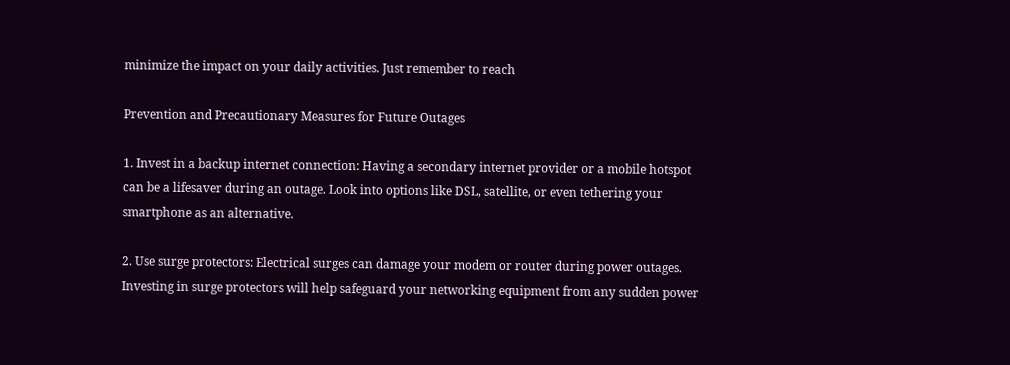minimize the impact on your daily activities. Just remember to reach

Prevention and Precautionary Measures for Future Outages

1. Invest in a backup internet connection: Having a secondary internet provider or a mobile hotspot can be a lifesaver during an outage. Look into options like DSL, satellite, or even tethering your smartphone as an alternative.

2. Use surge protectors: Electrical surges can damage your modem or router during power outages. Investing in surge protectors will help safeguard your networking equipment from any sudden power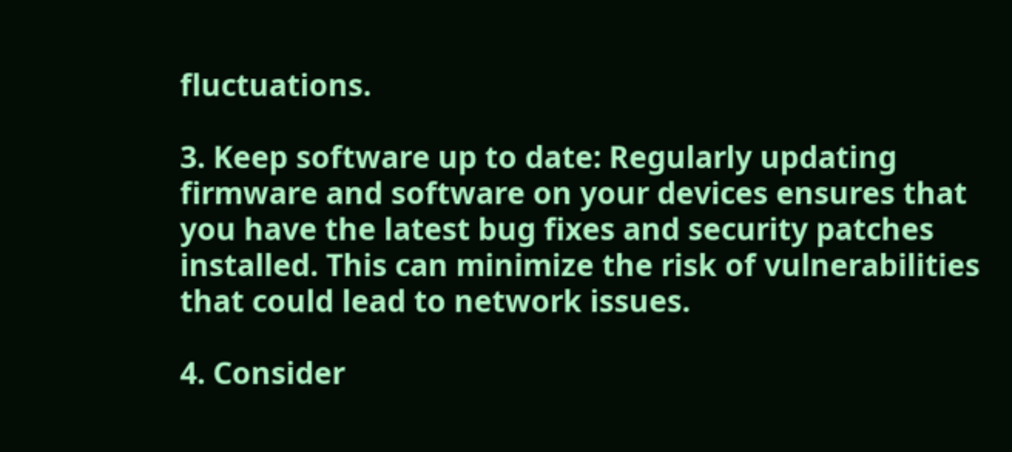fluctuations.

3. Keep software up to date: Regularly updating firmware and software on your devices ensures that you have the latest bug fixes and security patches installed. This can minimize the risk of vulnerabilities that could lead to network issues.

4. Consider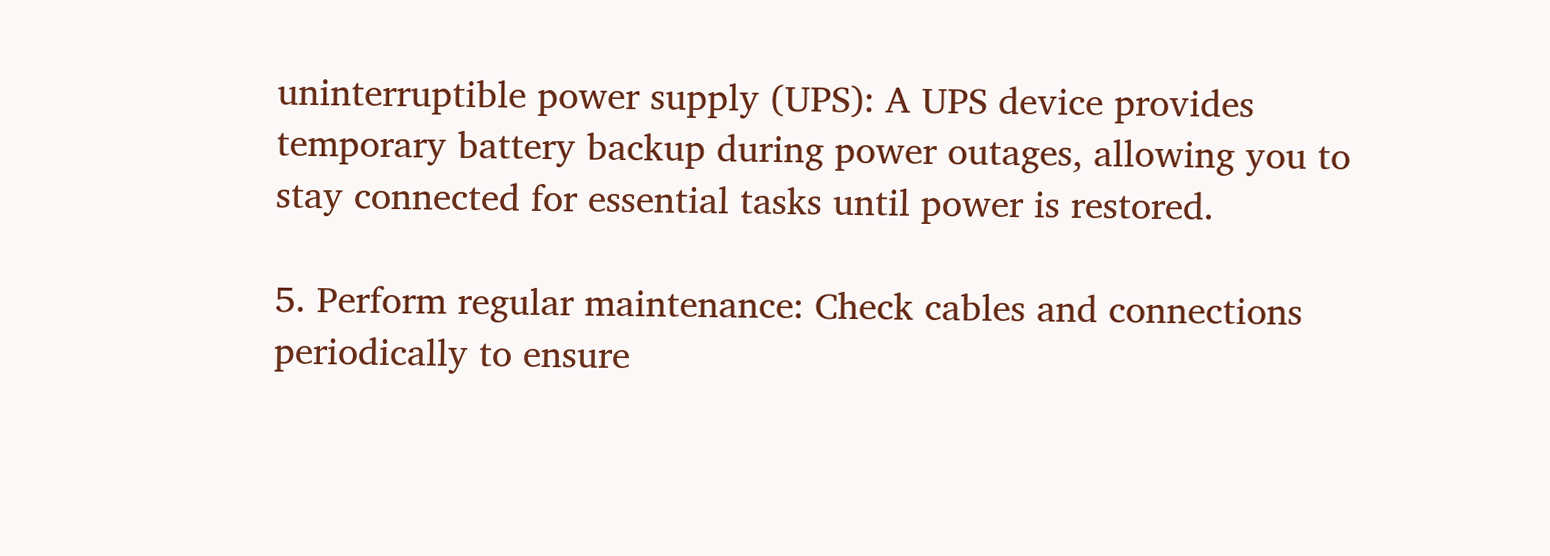uninterruptible power supply (UPS): A UPS device provides temporary battery backup during power outages, allowing you to stay connected for essential tasks until power is restored.

5. Perform regular maintenance: Check cables and connections periodically to ensure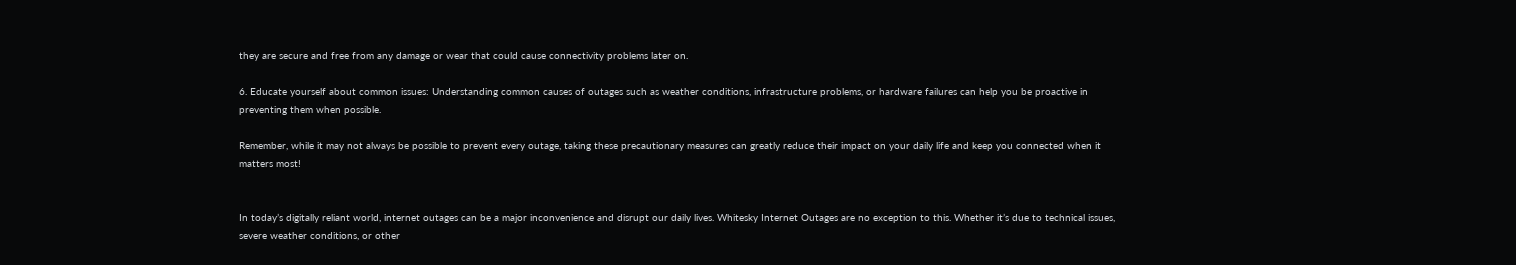they are secure and free from any damage or wear that could cause connectivity problems later on.

6. Educate yourself about common issues: Understanding common causes of outages such as weather conditions, infrastructure problems, or hardware failures can help you be proactive in preventing them when possible.

Remember, while it may not always be possible to prevent every outage, taking these precautionary measures can greatly reduce their impact on your daily life and keep you connected when it matters most!


In today’s digitally reliant world, internet outages can be a major inconvenience and disrupt our daily lives. Whitesky Internet Outages are no exception to this. Whether it’s due to technical issues, severe weather conditions, or other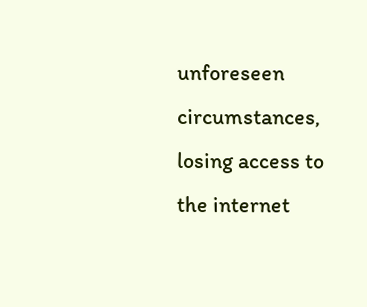unforeseen circumstances, losing access to the internet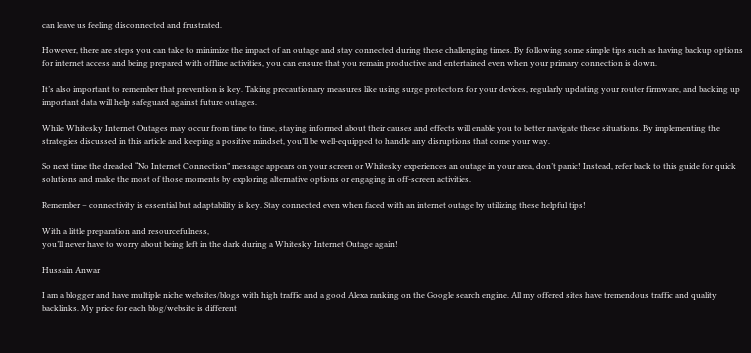can leave us feeling disconnected and frustrated.

However, there are steps you can take to minimize the impact of an outage and stay connected during these challenging times. By following some simple tips such as having backup options for internet access and being prepared with offline activities, you can ensure that you remain productive and entertained even when your primary connection is down.

It’s also important to remember that prevention is key. Taking precautionary measures like using surge protectors for your devices, regularly updating your router firmware, and backing up important data will help safeguard against future outages.

While Whitesky Internet Outages may occur from time to time, staying informed about their causes and effects will enable you to better navigate these situations. By implementing the strategies discussed in this article and keeping a positive mindset, you’ll be well-equipped to handle any disruptions that come your way.

So next time the dreaded “No Internet Connection” message appears on your screen or Whitesky experiences an outage in your area, don’t panic! Instead, refer back to this guide for quick solutions and make the most of those moments by exploring alternative options or engaging in off-screen activities.

Remember – connectivity is essential but adaptability is key. Stay connected even when faced with an internet outage by utilizing these helpful tips!

With a little preparation and resourcefulness,
you’ll never have to worry about being left in the dark during a Whitesky Internet Outage again!

Hussain Anwar

I am a blogger and have multiple niche websites/blogs with high traffic and a good Alexa ranking on the Google search engine. All my offered sites have tremendous traffic and quality backlinks. My price for each blog/website is different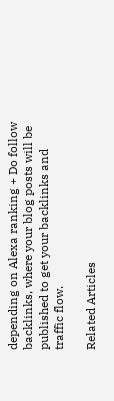depending on Alexa ranking + Do follow backlinks, where your blog posts will be published to get your backlinks and traffic flow.

Related Articles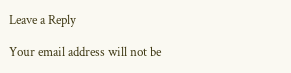Leave a Reply

Your email address will not be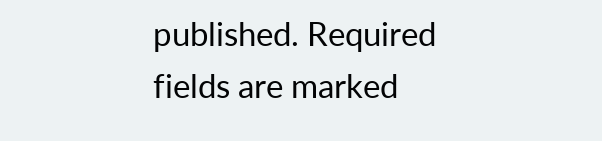published. Required fields are marked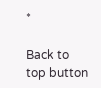*

Back to top button